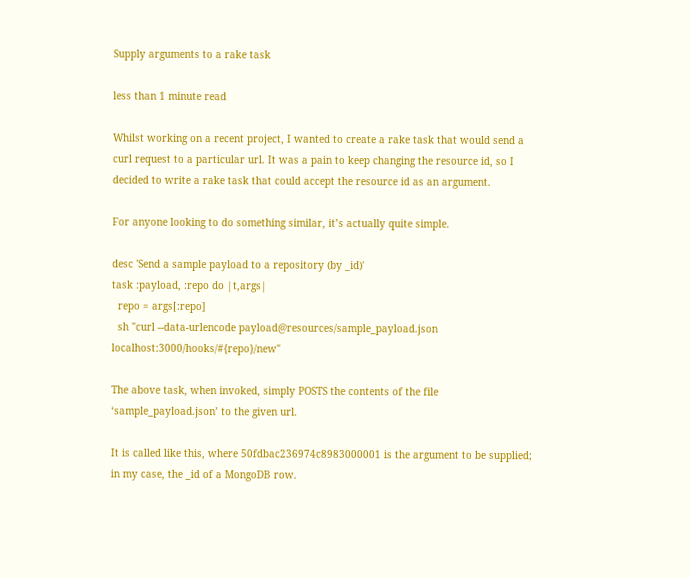Supply arguments to a rake task

less than 1 minute read

Whilst working on a recent project, I wanted to create a rake task that would send a curl request to a particular url. It was a pain to keep changing the resource id, so I decided to write a rake task that could accept the resource id as an argument.

For anyone looking to do something similar, it’s actually quite simple.

desc 'Send a sample payload to a repository (by _id)'
task :payload, :repo do |t,args|
  repo = args[:repo]
  sh "curl --data-urlencode payload@resources/sample_payload.json localhost:3000/hooks/#{repo}/new"

The above task, when invoked, simply POSTS the contents of the file ‘sample_payload.json’ to the given url.

It is called like this, where 50fdbac236974c8983000001 is the argument to be supplied; in my case, the _id of a MongoDB row.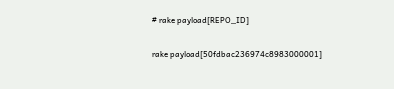# rake payload[REPO_ID]

rake payload[50fdbac236974c8983000001]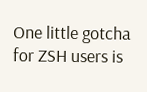One little gotcha for ZSH users is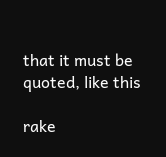that it must be quoted, like this

rake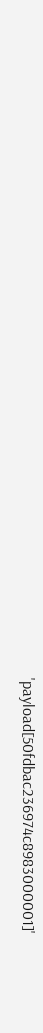'payload[50fdbac236974c8983000001]'